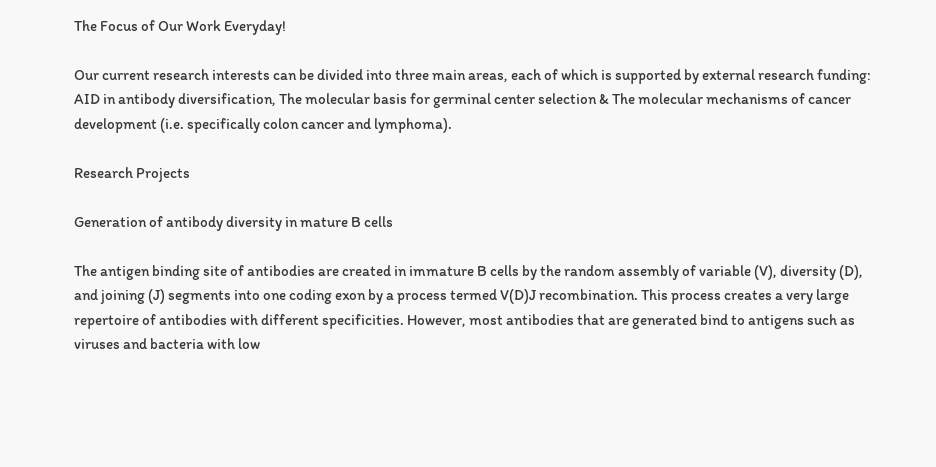The Focus of Our Work Everyday!

Our current research interests can be divided into three main areas, each of which is supported by external research funding: AID in antibody diversification, The molecular basis for germinal center selection & The molecular mechanisms of cancer development (i.e. specifically colon cancer and lymphoma).

Research Projects

Generation of antibody diversity in mature B cells

The antigen binding site of antibodies are created in immature B cells by the random assembly of variable (V), diversity (D), and joining (J) segments into one coding exon by a process termed V(D)J recombination. This process creates a very large repertoire of antibodies with different specificities. However, most antibodies that are generated bind to antigens such as viruses and bacteria with low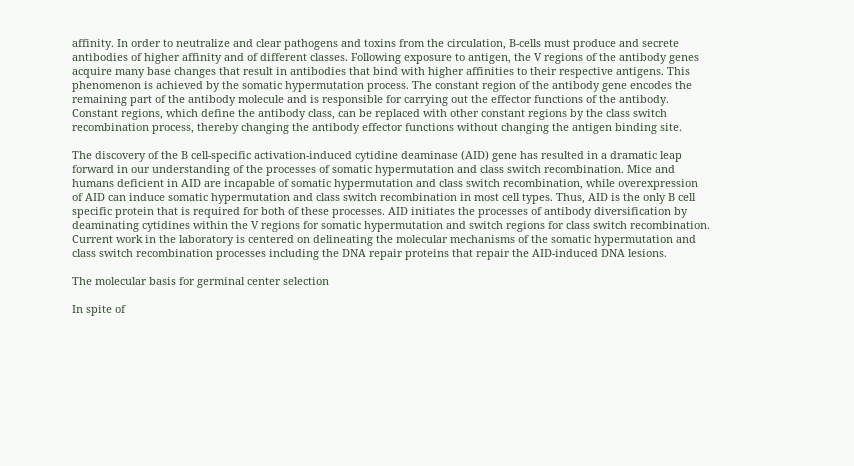affinity. In order to neutralize and clear pathogens and toxins from the circulation, B-cells must produce and secrete antibodies of higher affinity and of different classes. Following exposure to antigen, the V regions of the antibody genes acquire many base changes that result in antibodies that bind with higher affinities to their respective antigens. This phenomenon is achieved by the somatic hypermutation process. The constant region of the antibody gene encodes the remaining part of the antibody molecule and is responsible for carrying out the effector functions of the antibody. Constant regions, which define the antibody class, can be replaced with other constant regions by the class switch recombination process, thereby changing the antibody effector functions without changing the antigen binding site.

The discovery of the B cell-specific activation-induced cytidine deaminase (AID) gene has resulted in a dramatic leap forward in our understanding of the processes of somatic hypermutation and class switch recombination. Mice and humans deficient in AID are incapable of somatic hypermutation and class switch recombination, while overexpression of AID can induce somatic hypermutation and class switch recombination in most cell types. Thus, AID is the only B cell specific protein that is required for both of these processes. AID initiates the processes of antibody diversification by deaminating cytidines within the V regions for somatic hypermutation and switch regions for class switch recombination. Current work in the laboratory is centered on delineating the molecular mechanisms of the somatic hypermutation and class switch recombination processes including the DNA repair proteins that repair the AID-induced DNA lesions.

The molecular basis for germinal center selection

In spite of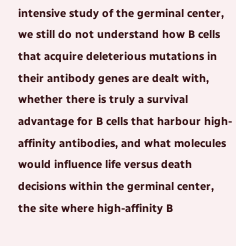intensive study of the germinal center, we still do not understand how B cells that acquire deleterious mutations in their antibody genes are dealt with, whether there is truly a survival advantage for B cells that harbour high-affinity antibodies, and what molecules would influence life versus death decisions within the germinal center, the site where high-affinity B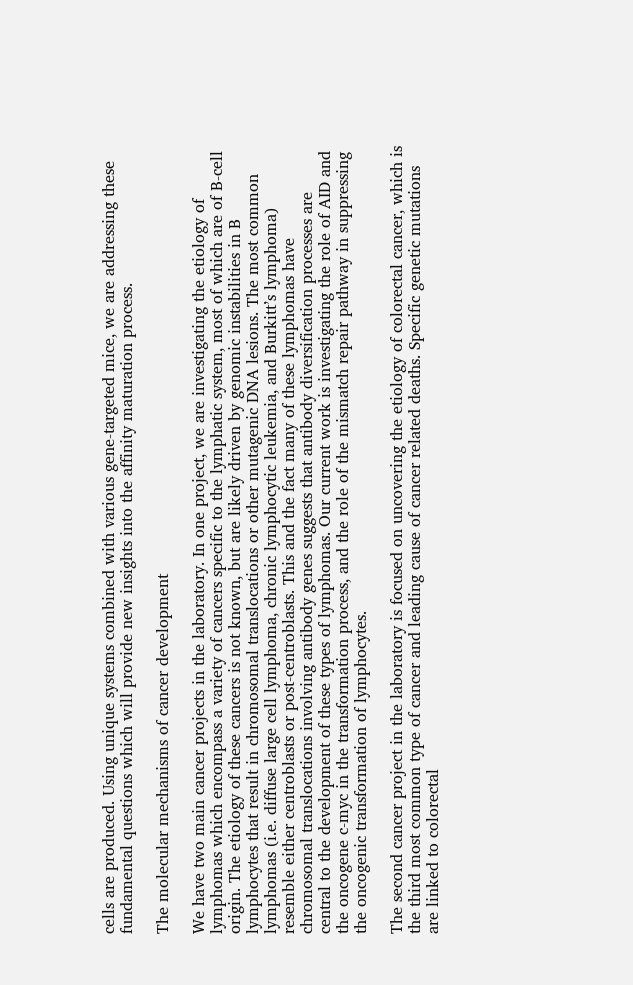cells are produced. Using unique systems combined with various gene-targeted mice, we are addressing these fundamental questions which will provide new insights into the affinity maturation process.

The molecular mechanisms of cancer development

We have two main cancer projects in the laboratory. In one project, we are investigating the etiology of lymphomas which encompass a variety of cancers specific to the lymphatic system, most of which are of B-cell origin. The etiology of these cancers is not known, but are likely driven by genomic instabilities in B lymphocytes that result in chromosomal translocations or other mutagenic DNA lesions. The most common lymphomas (i.e. diffuse large cell lymphoma, chronic lymphocytic leukemia, and Burkitt’s lymphoma) resemble either centroblasts or post-centroblasts. This and the fact many of these lymphomas have chromosomal translocations involving antibody genes suggests that antibody diversification processes are central to the development of these types of lymphomas. Our current work is investigating the role of AID and the oncogene c-myc in the transformation process, and the role of the mismatch repair pathway in suppressing the oncogenic transformation of lymphocytes.

The second cancer project in the laboratory is focused on uncovering the etiology of colorectal cancer, which is the third most common type of cancer and leading cause of cancer related deaths. Specific genetic mutations are linked to colorectal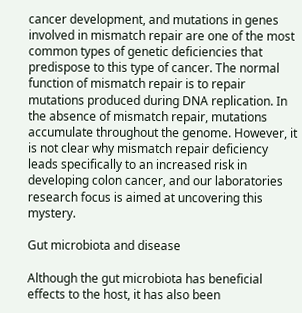cancer development, and mutations in genes involved in mismatch repair are one of the most common types of genetic deficiencies that predispose to this type of cancer. The normal function of mismatch repair is to repair mutations produced during DNA replication. In the absence of mismatch repair, mutations accumulate throughout the genome. However, it is not clear why mismatch repair deficiency leads specifically to an increased risk in developing colon cancer, and our laboratories research focus is aimed at uncovering this mystery.

Gut microbiota and disease

Although the gut microbiota has beneficial effects to the host, it has also been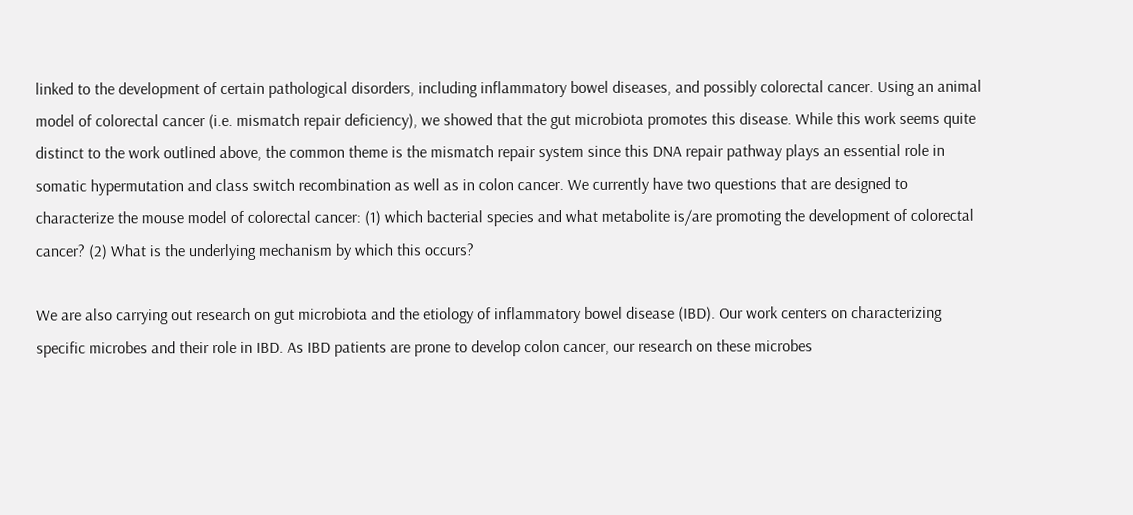linked to the development of certain pathological disorders, including inflammatory bowel diseases, and possibly colorectal cancer. Using an animal model of colorectal cancer (i.e. mismatch repair deficiency), we showed that the gut microbiota promotes this disease. While this work seems quite distinct to the work outlined above, the common theme is the mismatch repair system since this DNA repair pathway plays an essential role in somatic hypermutation and class switch recombination as well as in colon cancer. We currently have two questions that are designed to characterize the mouse model of colorectal cancer: (1) which bacterial species and what metabolite is/are promoting the development of colorectal cancer? (2) What is the underlying mechanism by which this occurs?

We are also carrying out research on gut microbiota and the etiology of inflammatory bowel disease (IBD). Our work centers on characterizing specific microbes and their role in IBD. As IBD patients are prone to develop colon cancer, our research on these microbes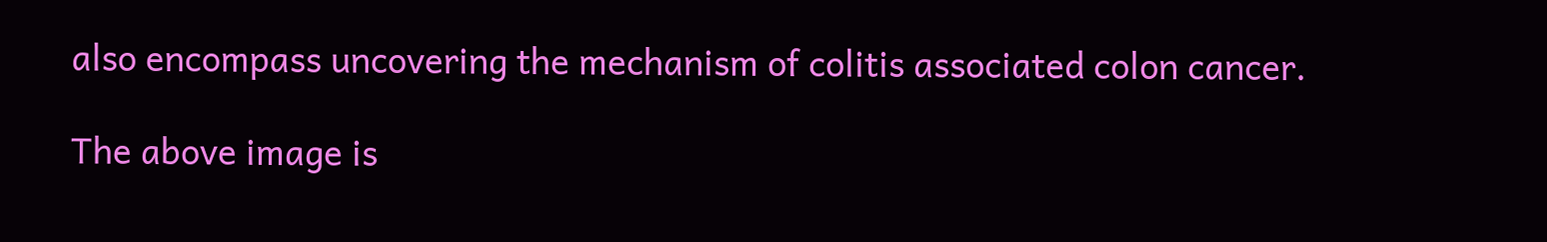also encompass uncovering the mechanism of colitis associated colon cancer.

The above image is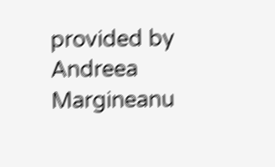provided by Andreea Margineanu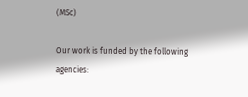(MSc)

Our work is funded by the following agencies: